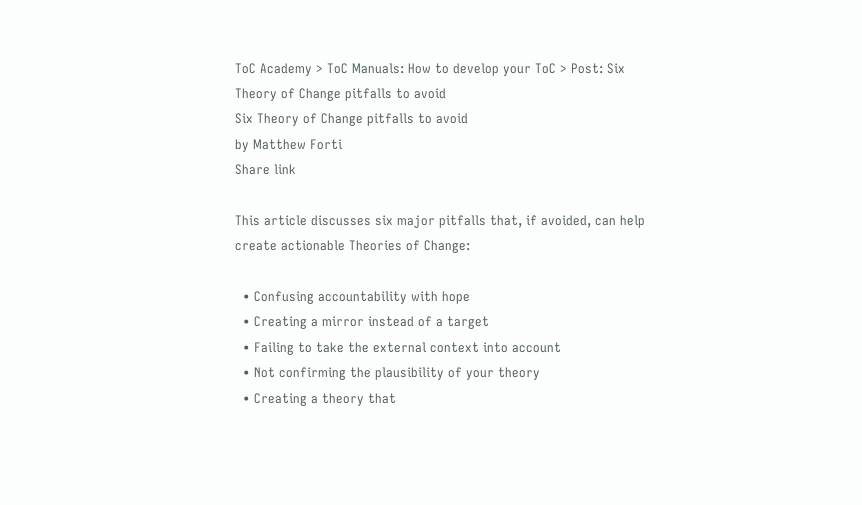ToC Academy > ToC Manuals: How to develop your ToC > Post: Six Theory of Change pitfalls to avoid
Six Theory of Change pitfalls to avoid
by Matthew Forti
Share link

This article discusses six major pitfalls that, if avoided, can help create actionable Theories of Change:

  • Confusing accountability with hope
  • Creating a mirror instead of a target
  • Failing to take the external context into account
  • Not confirming the plausibility of your theory
  • Creating a theory that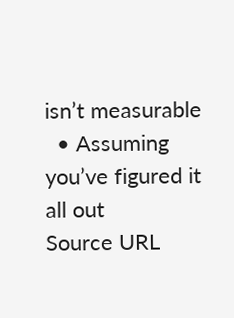isn’t measurable
  • Assuming you’ve figured it all out
Source URL